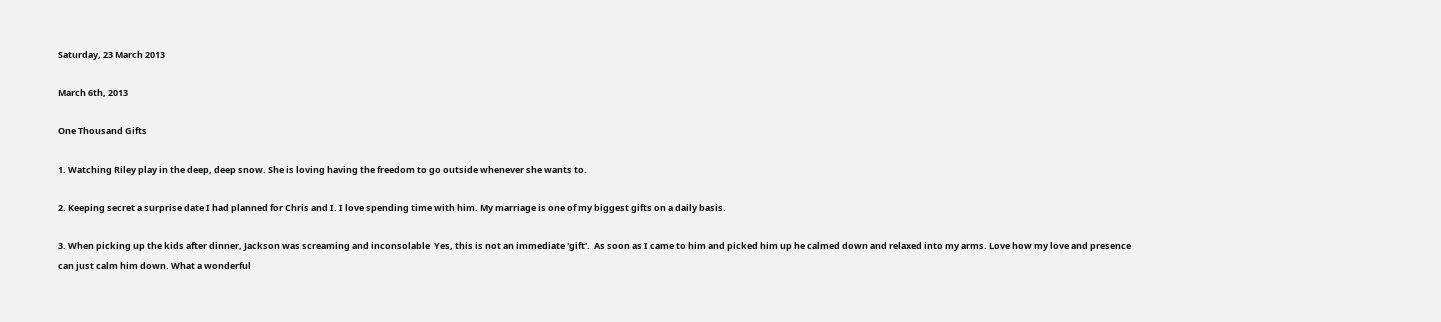Saturday, 23 March 2013

March 6th, 2013

One Thousand Gifts

1. Watching Riley play in the deep, deep snow. She is loving having the freedom to go outside whenever she wants to.

2. Keeping secret a surprise date I had planned for Chris and I. I love spending time with him. My marriage is one of my biggest gifts on a daily basis.

3. When picking up the kids after dinner, Jackson was screaming and inconsolable  Yes, this is not an immediate 'gift'.  As soon as I came to him and picked him up he calmed down and relaxed into my arms. Love how my love and presence can just calm him down. What a wonderful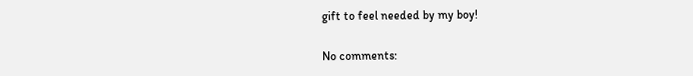gift to feel needed by my boy!

No comments: